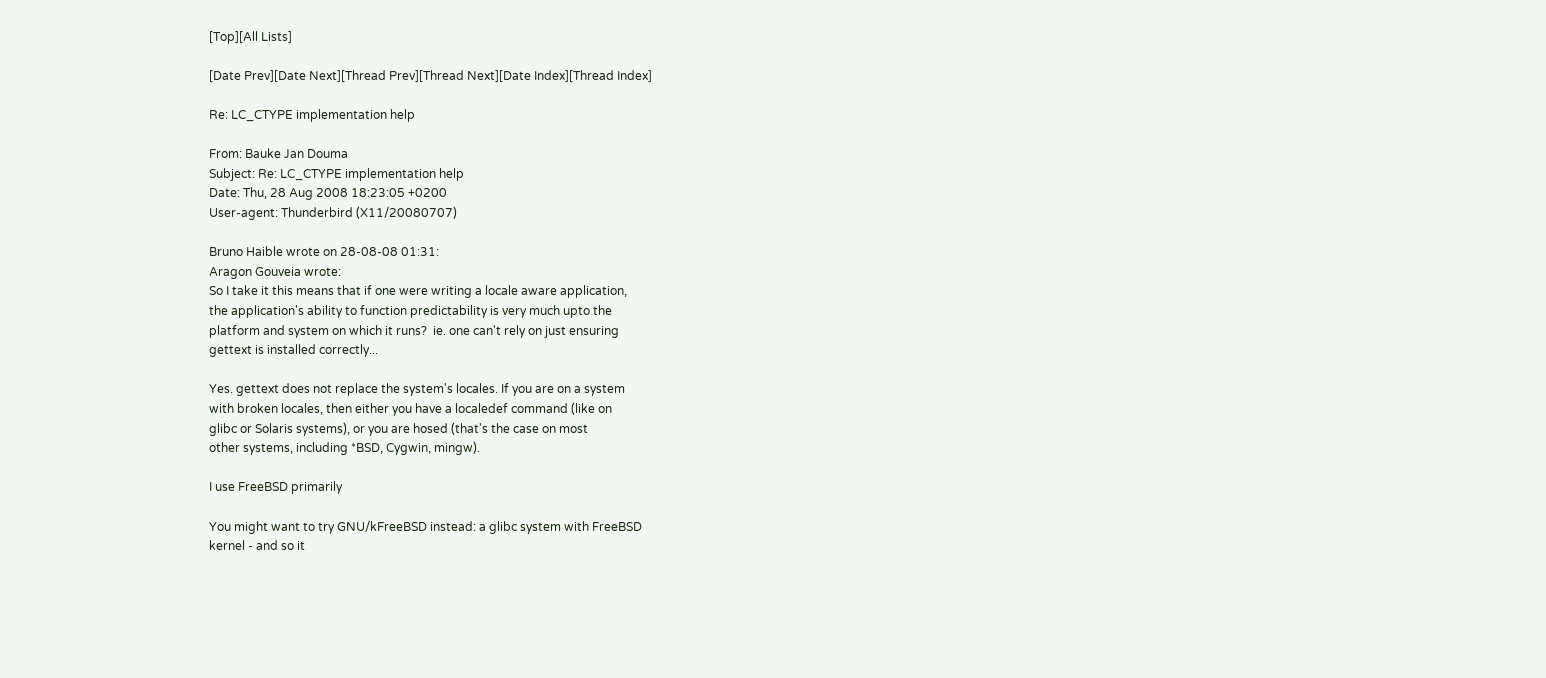[Top][All Lists]

[Date Prev][Date Next][Thread Prev][Thread Next][Date Index][Thread Index]

Re: LC_CTYPE implementation help

From: Bauke Jan Douma
Subject: Re: LC_CTYPE implementation help
Date: Thu, 28 Aug 2008 18:23:05 +0200
User-agent: Thunderbird (X11/20080707)

Bruno Haible wrote on 28-08-08 01:31:
Aragon Gouveia wrote:
So I take it this means that if one were writing a locale aware application,
the application's ability to function predictability is very much upto the
platform and system on which it runs?  ie. one can't rely on just ensuring
gettext is installed correctly...

Yes. gettext does not replace the system's locales. If you are on a system
with broken locales, then either you have a localedef command (like on
glibc or Solaris systems), or you are hosed (that's the case on most
other systems, including *BSD, Cygwin, mingw).

I use FreeBSD primarily

You might want to try GNU/kFreeBSD instead: a glibc system with FreeBSD
kernel - and so it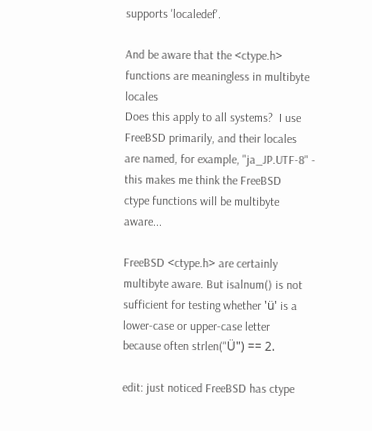supports 'localedef'.

And be aware that the <ctype.h> functions are meaningless in multibyte locales
Does this apply to all systems?  I use FreeBSD primarily, and their locales
are named, for example, "ja_JP.UTF-8" - this makes me think the FreeBSD
ctype functions will be multibyte aware...

FreeBSD <ctype.h> are certainly multibyte aware. But isalnum() is not
sufficient for testing whether 'ü' is a lower-case or upper-case letter
because often strlen("Ü") == 2.

edit: just noticed FreeBSD has ctype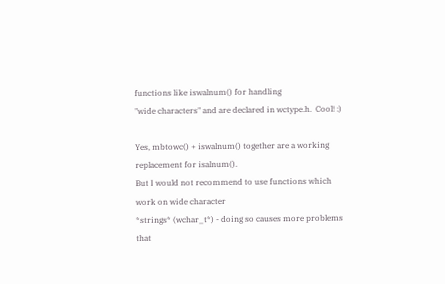functions like iswalnum() for handling
"wide characters" and are declared in wctype.h.  Cool! :)

Yes, mbtowc() + iswalnum() together are a working replacement for isalnum().
But I would not recommend to use functions which work on wide character
*strings* (wchar_t*) - doing so causes more problems that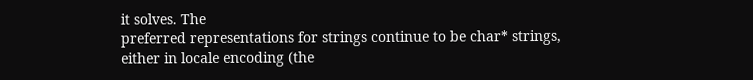it solves. The
preferred representations for strings continue to be char* strings,
either in locale encoding (the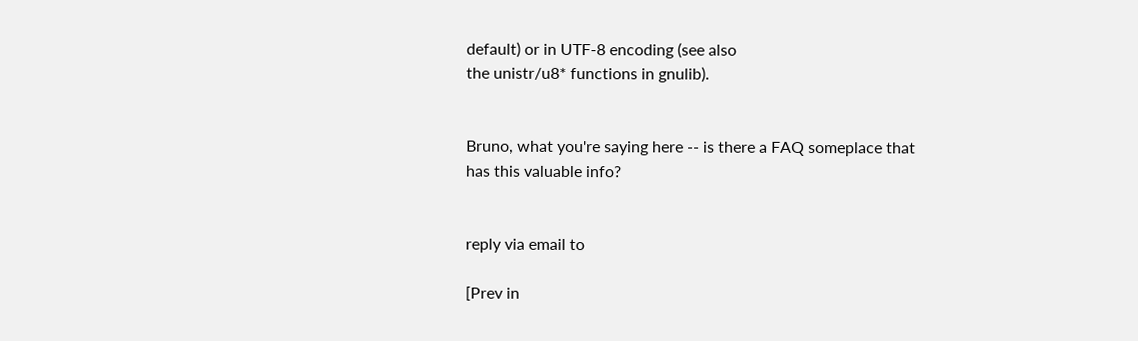default) or in UTF-8 encoding (see also
the unistr/u8* functions in gnulib).


Bruno, what you're saying here -- is there a FAQ someplace that
has this valuable info?


reply via email to

[Prev in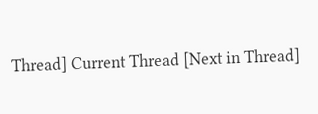Thread] Current Thread [Next in Thread]